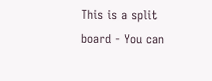This is a split board - You can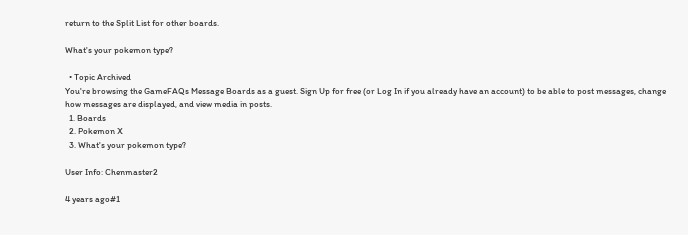return to the Split List for other boards.

What's your pokemon type?

  • Topic Archived
You're browsing the GameFAQs Message Boards as a guest. Sign Up for free (or Log In if you already have an account) to be able to post messages, change how messages are displayed, and view media in posts.
  1. Boards
  2. Pokemon X
  3. What's your pokemon type?

User Info: Chenmaster2

4 years ago#1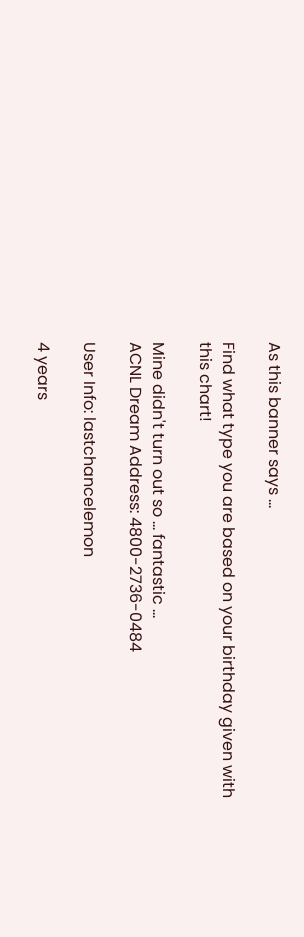As this banner says ...

Find what type you are based on your birthday given with this chart!

Mine didn't turn out so ... fantastic ...
ACNL Dream Address: 4800-2736-0484

User Info: lastchancelemon

4 years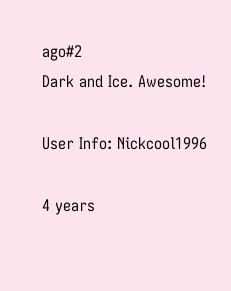ago#2
Dark and Ice. Awesome!

User Info: Nickcool1996

4 years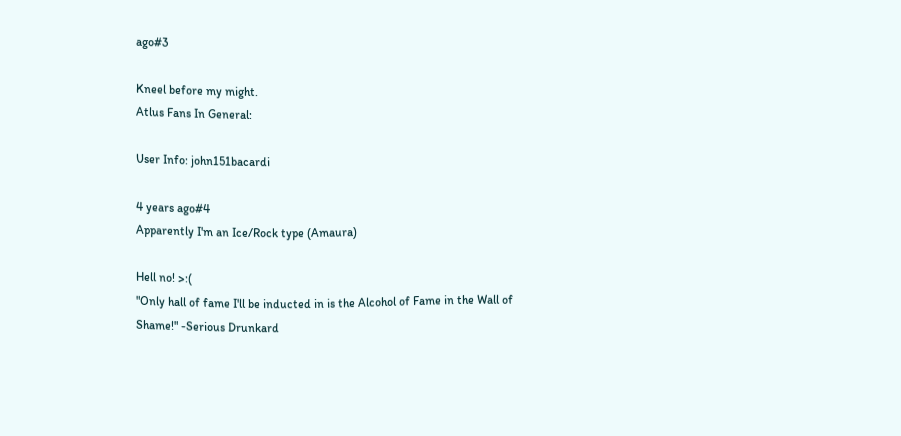ago#3

Kneel before my might.
Atlus Fans In General:

User Info: john151bacardi

4 years ago#4
Apparently I'm an Ice/Rock type (Amaura)

Hell no! >:(
"Only hall of fame I'll be inducted in is the Alcohol of Fame in the Wall of Shame!" -Serious Drunkard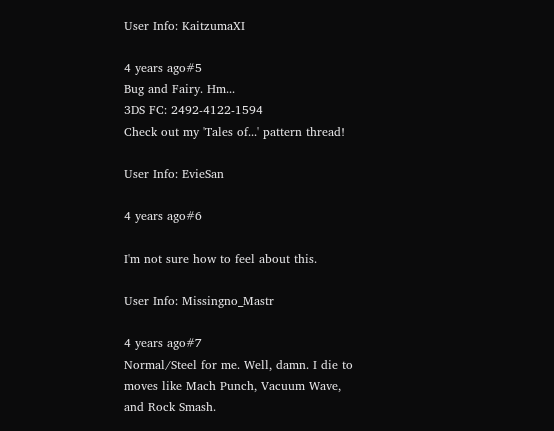User Info: KaitzumaXI

4 years ago#5
Bug and Fairy. Hm...
3DS FC: 2492-4122-1594
Check out my 'Tales of...' pattern thread!

User Info: EvieSan

4 years ago#6

I'm not sure how to feel about this.

User Info: Missingno_Mastr

4 years ago#7
Normal/Steel for me. Well, damn. I die to moves like Mach Punch, Vacuum Wave, and Rock Smash.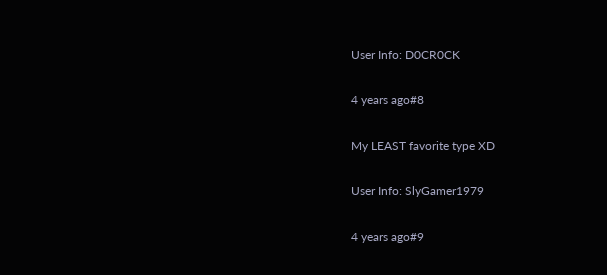User Info: D0CR0CK

4 years ago#8

My LEAST favorite type XD

User Info: SlyGamer1979

4 years ago#9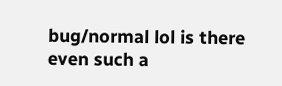bug/normal lol is there even such a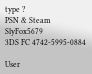type ?
PSN & Steam SlyFox5679
3DS FC 4742-5995-0884

User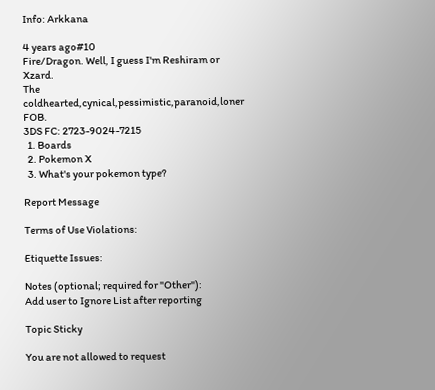Info: Arkkana

4 years ago#10
Fire/Dragon. Well, I guess I'm Reshiram or Xzard.
The coldhearted,cynical,pessimistic,paranoid,loner FOB.
3DS FC: 2723-9024-7215
  1. Boards
  2. Pokemon X
  3. What's your pokemon type?

Report Message

Terms of Use Violations:

Etiquette Issues:

Notes (optional; required for "Other"):
Add user to Ignore List after reporting

Topic Sticky

You are not allowed to request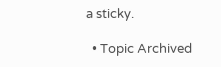a sticky.

  • Topic Archived